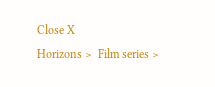Close X
Horizons >  Film series >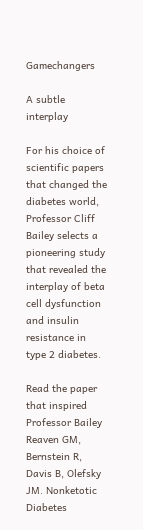Gamechangers

A subtle interplay

For his choice of scientific papers that changed the diabetes world, Professor Cliff Bailey selects a pioneering study that revealed the interplay of beta cell dysfunction and insulin resistance in type 2 diabetes.

Read the paper that inspired Professor Bailey
Reaven GM, Bernstein R, Davis B, Olefsky JM. Nonketotic Diabetes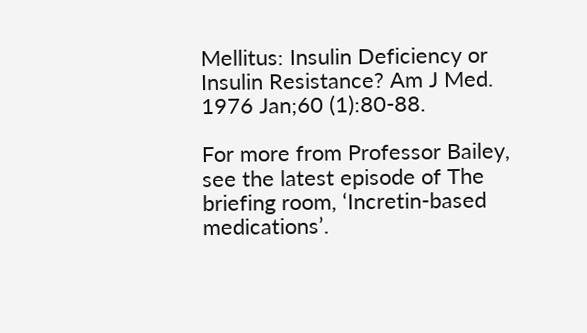Mellitus: Insulin Deficiency or Insulin Resistance? Am J Med. 1976 Jan;60 (1):80-88.

For more from Professor Bailey, see the latest episode of The briefing room, ‘Incretin-based medications’.